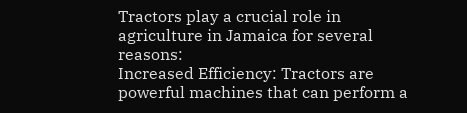Tractors play a crucial role in agriculture in Jamaica for several reasons:
Increased Efficiency: Tractors are powerful machines that can perform a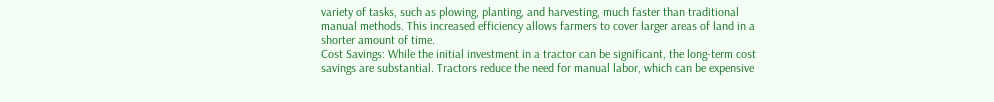variety of tasks, such as plowing, planting, and harvesting, much faster than traditional manual methods. This increased efficiency allows farmers to cover larger areas of land in a shorter amount of time.
Cost Savings: While the initial investment in a tractor can be significant, the long-term cost savings are substantial. Tractors reduce the need for manual labor, which can be expensive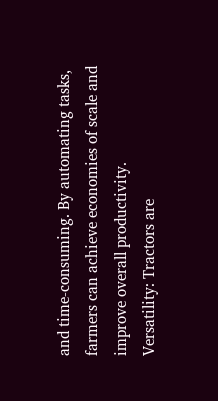and time-consuming. By automating tasks, farmers can achieve economies of scale and improve overall productivity.
Versatility: Tractors are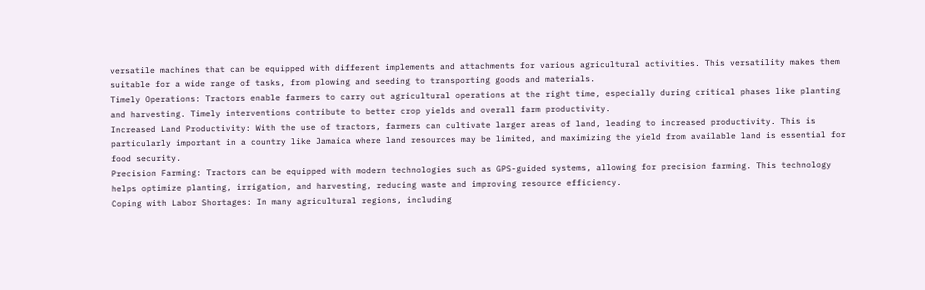versatile machines that can be equipped with different implements and attachments for various agricultural activities. This versatility makes them suitable for a wide range of tasks, from plowing and seeding to transporting goods and materials.
Timely Operations: Tractors enable farmers to carry out agricultural operations at the right time, especially during critical phases like planting and harvesting. Timely interventions contribute to better crop yields and overall farm productivity.
Increased Land Productivity: With the use of tractors, farmers can cultivate larger areas of land, leading to increased productivity. This is particularly important in a country like Jamaica where land resources may be limited, and maximizing the yield from available land is essential for food security.
Precision Farming: Tractors can be equipped with modern technologies such as GPS-guided systems, allowing for precision farming. This technology helps optimize planting, irrigation, and harvesting, reducing waste and improving resource efficiency.
Coping with Labor Shortages: In many agricultural regions, including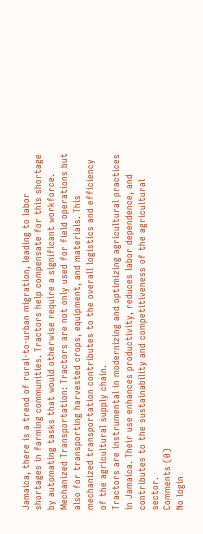Jamaica, there is a trend of rural-to-urban migration, leading to labor shortages in farming communities. Tractors help compensate for this shortage by automating tasks that would otherwise require a significant workforce.
Mechanized Transportation: Tractors are not only used for field operations but also for transporting harvested crops, equipment, and materials. This mechanized transportation contributes to the overall logistics and efficiency of the agricultural supply chain.
Tractors are instrumental in modernizing and optimizing agricultural practices in Jamaica. Their use enhances productivity, reduces labor dependence, and contributes to the sustainability and competitiveness of the agricultural sector.
Comments (0)
No login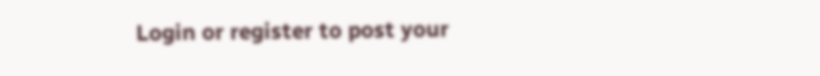Login or register to post your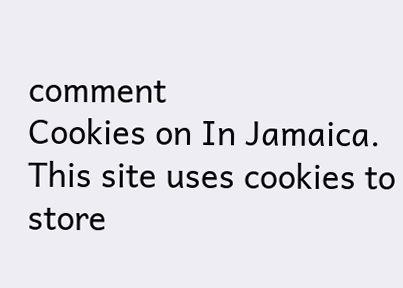comment
Cookies on In Jamaica.
This site uses cookies to store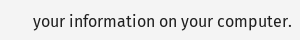your information on your computer.